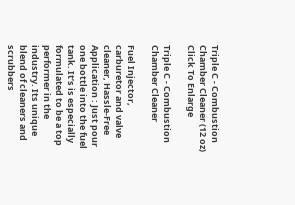Triple C - Combustion Chamber Cleaner (12 oz)
Click To Enlarge

Triple C - Combustion Chamber Cleaner

Fuel Injector, carburetor and valve cleaner, Hassle-Free Application : Just pour one bottle into the fuel tank. It’s is especially formulated to be a top performer in the industry. Its unique blend of cleaners and scrubbers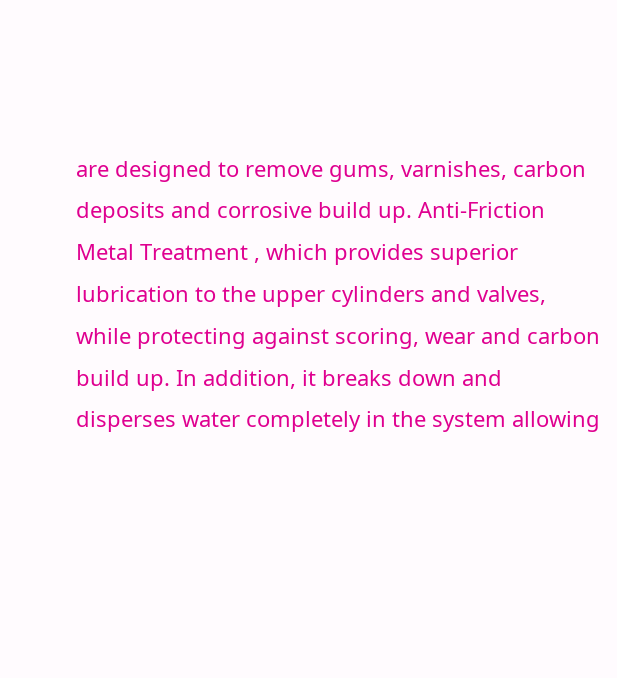are designed to remove gums, varnishes, carbon deposits and corrosive build up. Anti-Friction Metal Treatment , which provides superior lubrication to the upper cylinders and valves, while protecting against scoring, wear and carbon build up. In addition, it breaks down and disperses water completely in the system allowing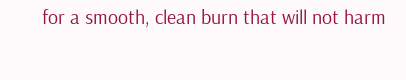for a smooth, clean burn that will not harm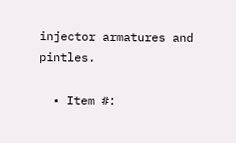injector armatures and pintles.

  • Item #: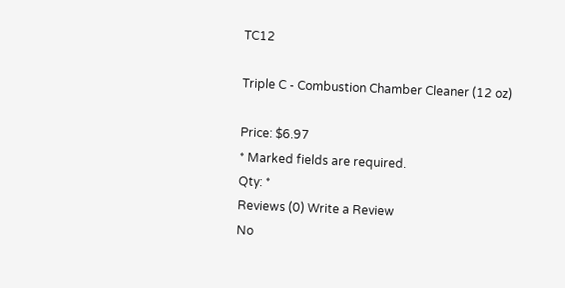TC12

Triple C - Combustion Chamber Cleaner (12 oz)

Price: $6.97
* Marked fields are required.
Qty: *
Reviews (0) Write a Review
No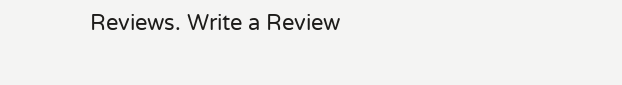Reviews. Write a Review